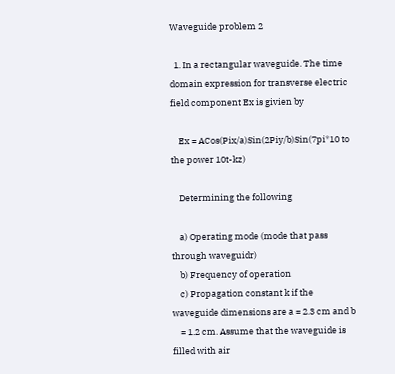Waveguide problem 2

  1. In a rectangular waveguide. The time domain expression for transverse electric field component Ex is givien by

    Ex = ACos(Pix/a)Sin(2Piy/b)Sin(7pi*10 to the power 10t-kz)

    Determining the following

    a) Operating mode (mode that pass through waveguidr)
    b) Frequency of operation
    c) Propagation constant k if the waveguide dimensions are a = 2.3 cm and b
    = 1.2 cm. Assume that the waveguide is filled with air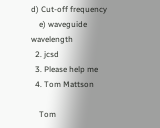d) Cut-off frequency
    e) waveguide wavelength
  2. jcsd
  3. Please help me
  4. Tom Mattson

    Tom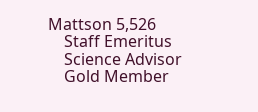Mattson 5,526
    Staff Emeritus
    Science Advisor
    Gold Member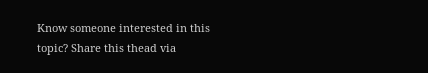Know someone interested in this topic? Share this thead via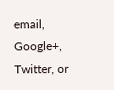email, Google+, Twitter, or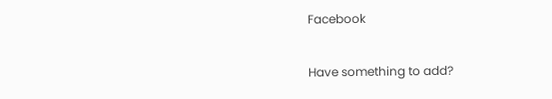Facebook

Have something to add?